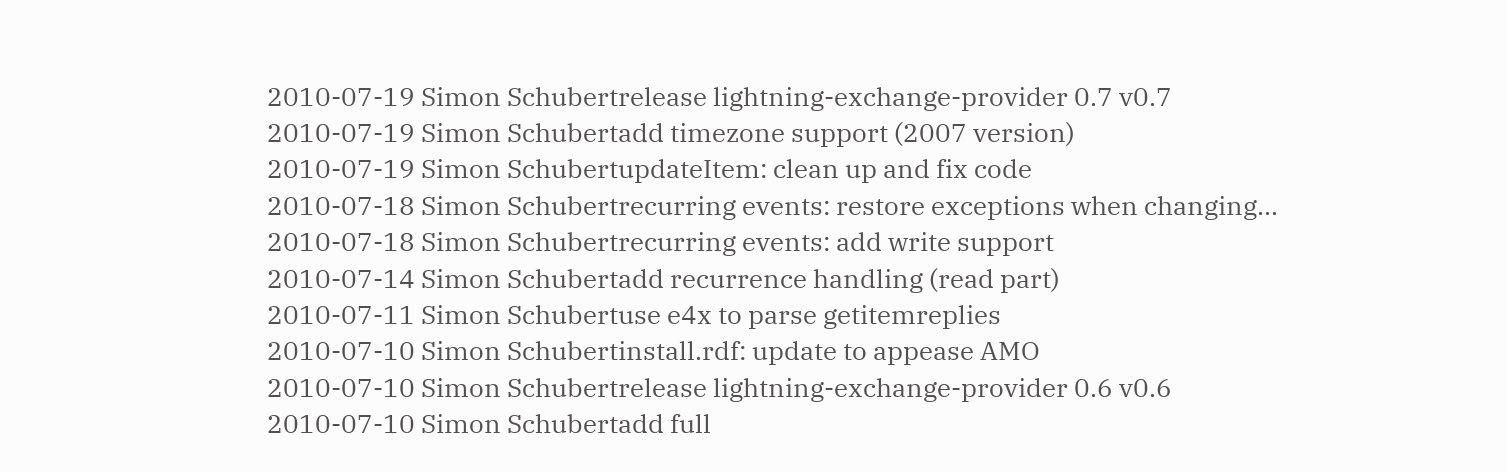2010-07-19 Simon Schubertrelease lightning-exchange-provider 0.7 v0.7
2010-07-19 Simon Schubertadd timezone support (2007 version)
2010-07-19 Simon SchubertupdateItem: clean up and fix code
2010-07-18 Simon Schubertrecurring events: restore exceptions when changing...
2010-07-18 Simon Schubertrecurring events: add write support
2010-07-14 Simon Schubertadd recurrence handling (read part)
2010-07-11 Simon Schubertuse e4x to parse getitemreplies
2010-07-10 Simon Schubertinstall.rdf: update to appease AMO
2010-07-10 Simon Schubertrelease lightning-exchange-provider 0.6 v0.6
2010-07-10 Simon Schubertadd full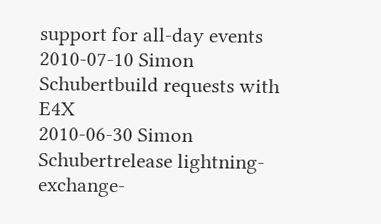support for all-day events
2010-07-10 Simon Schubertbuild requests with E4X
2010-06-30 Simon Schubertrelease lightning-exchange-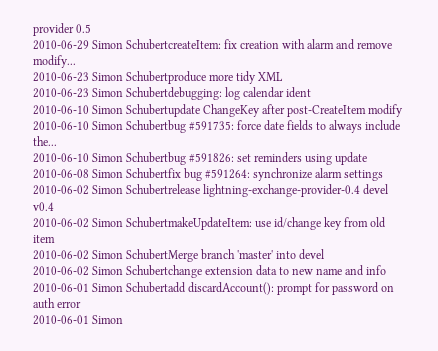provider 0.5
2010-06-29 Simon SchubertcreateItem: fix creation with alarm and remove modify...
2010-06-23 Simon Schubertproduce more tidy XML
2010-06-23 Simon Schubertdebugging: log calendar ident
2010-06-10 Simon Schubertupdate ChangeKey after post-CreateItem modify
2010-06-10 Simon Schubertbug #591735: force date fields to always include the...
2010-06-10 Simon Schubertbug #591826: set reminders using update
2010-06-08 Simon Schubertfix bug #591264: synchronize alarm settings
2010-06-02 Simon Schubertrelease lightning-exchange-provider-0.4 devel v0.4
2010-06-02 Simon SchubertmakeUpdateItem: use id/change key from old item
2010-06-02 Simon SchubertMerge branch 'master' into devel
2010-06-02 Simon Schubertchange extension data to new name and info
2010-06-01 Simon Schubertadd discardAccount(): prompt for password on auth error
2010-06-01 Simon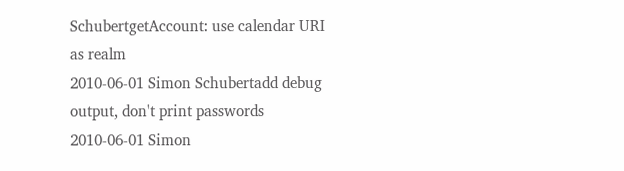SchubertgetAccount: use calendar URI as realm
2010-06-01 Simon Schubertadd debug output, don't print passwords
2010-06-01 Simon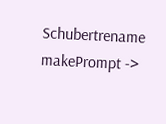Schubertrename makePrompt ->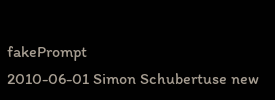fakePrompt
2010-06-01 Simon Schubertuse new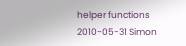helper functions
2010-05-31 Simon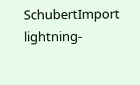SchubertImport lightning-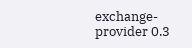exchange-provider 0.3